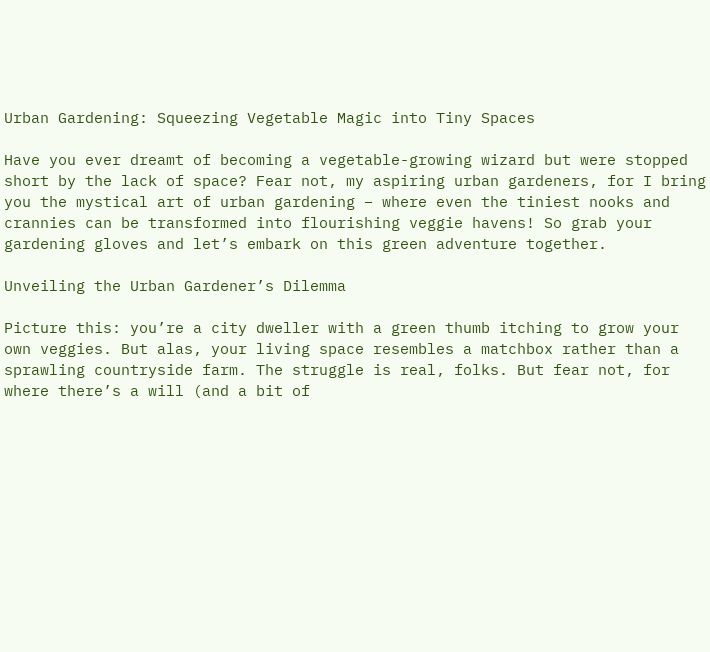Urban Gardening: Squeezing Vegetable Magic into Tiny Spaces

Have you ever dreamt of becoming a vegetable-growing wizard but were stopped short by the lack of space? Fear not, my aspiring urban gardeners, for I bring you the mystical art of urban gardening – where even the tiniest nooks and crannies can be transformed into flourishing veggie havens! So grab your gardening gloves and let’s embark on this green adventure together.

Unveiling the Urban Gardener’s Dilemma

Picture this: you’re a city dweller with a green thumb itching to grow your own veggies. But alas, your living space resembles a matchbox rather than a sprawling countryside farm. The struggle is real, folks. But fear not, for where there’s a will (and a bit of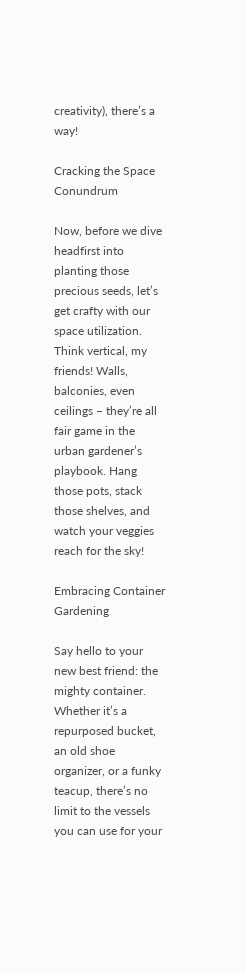creativity), there’s a way!

Cracking the Space Conundrum

Now, before we dive headfirst into planting those precious seeds, let’s get crafty with our space utilization. Think vertical, my friends! Walls, balconies, even ceilings – they’re all fair game in the urban gardener’s playbook. Hang those pots, stack those shelves, and watch your veggies reach for the sky!

Embracing Container Gardening

Say hello to your new best friend: the mighty container. Whether it’s a repurposed bucket, an old shoe organizer, or a funky teacup, there’s no limit to the vessels you can use for your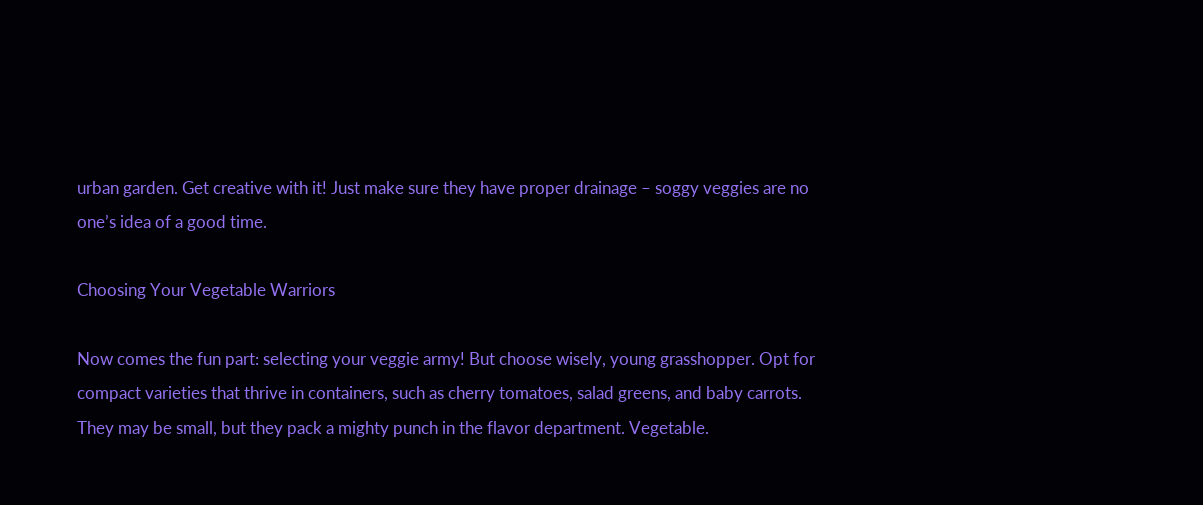urban garden. Get creative with it! Just make sure they have proper drainage – soggy veggies are no one’s idea of a good time.

Choosing Your Vegetable Warriors

Now comes the fun part: selecting your veggie army! But choose wisely, young grasshopper. Opt for compact varieties that thrive in containers, such as cherry tomatoes, salad greens, and baby carrots. They may be small, but they pack a mighty punch in the flavor department. Vegetable.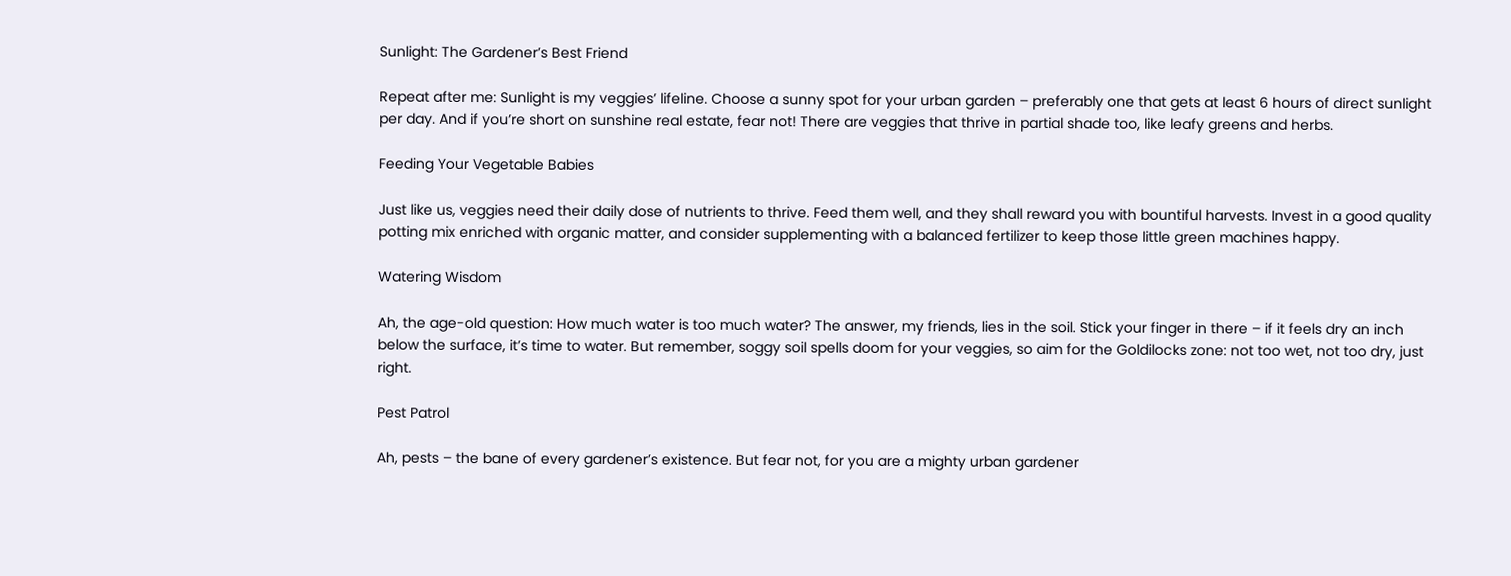Sunlight: The Gardener’s Best Friend

Repeat after me: Sunlight is my veggies’ lifeline. Choose a sunny spot for your urban garden – preferably one that gets at least 6 hours of direct sunlight per day. And if you’re short on sunshine real estate, fear not! There are veggies that thrive in partial shade too, like leafy greens and herbs.

Feeding Your Vegetable Babies

Just like us, veggies need their daily dose of nutrients to thrive. Feed them well, and they shall reward you with bountiful harvests. Invest in a good quality potting mix enriched with organic matter, and consider supplementing with a balanced fertilizer to keep those little green machines happy.

Watering Wisdom

Ah, the age-old question: How much water is too much water? The answer, my friends, lies in the soil. Stick your finger in there – if it feels dry an inch below the surface, it’s time to water. But remember, soggy soil spells doom for your veggies, so aim for the Goldilocks zone: not too wet, not too dry, just right.

Pest Patrol

Ah, pests – the bane of every gardener’s existence. But fear not, for you are a mighty urban gardener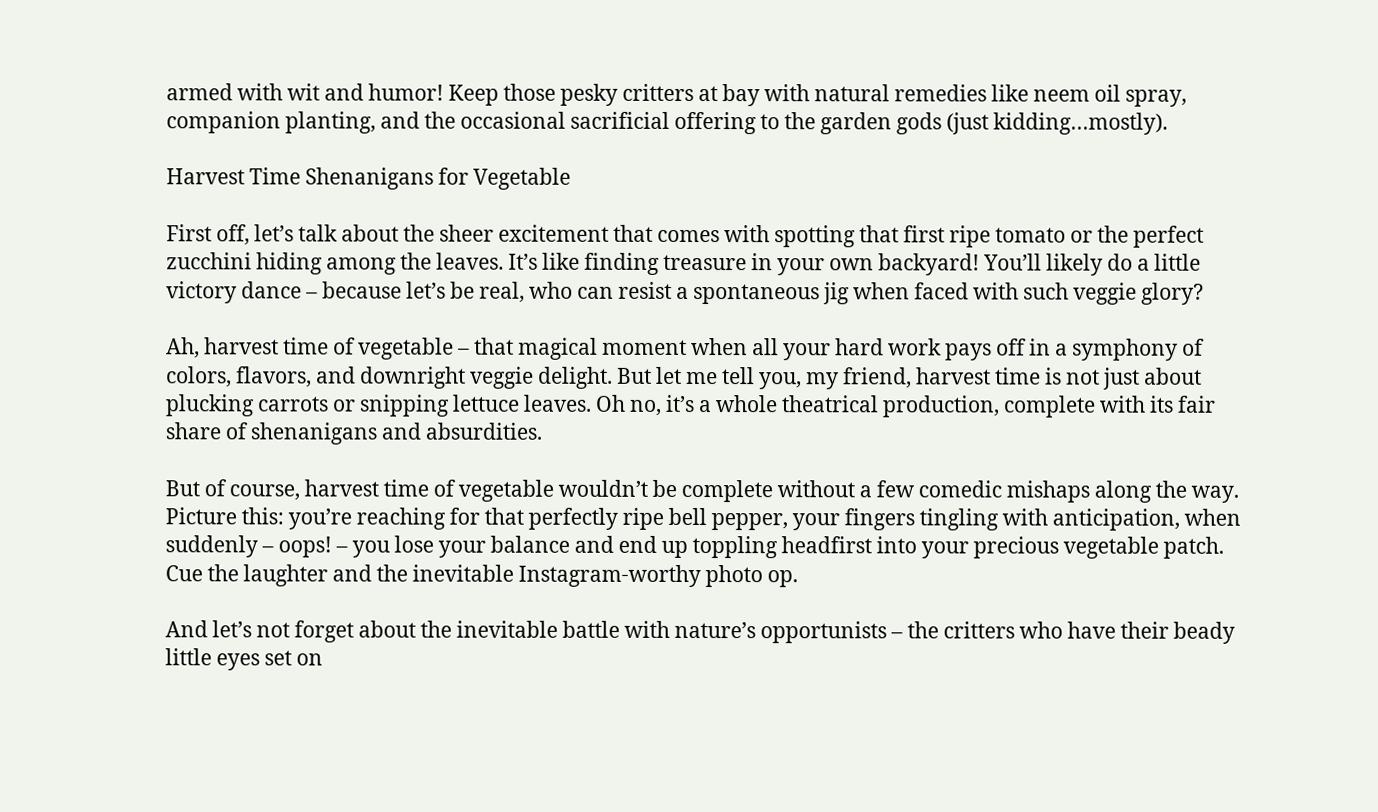armed with wit and humor! Keep those pesky critters at bay with natural remedies like neem oil spray, companion planting, and the occasional sacrificial offering to the garden gods (just kidding…mostly).

Harvest Time Shenanigans for Vegetable

First off, let’s talk about the sheer excitement that comes with spotting that first ripe tomato or the perfect zucchini hiding among the leaves. It’s like finding treasure in your own backyard! You’ll likely do a little victory dance – because let’s be real, who can resist a spontaneous jig when faced with such veggie glory?

Ah, harvest time of vegetable – that magical moment when all your hard work pays off in a symphony of colors, flavors, and downright veggie delight. But let me tell you, my friend, harvest time is not just about plucking carrots or snipping lettuce leaves. Oh no, it’s a whole theatrical production, complete with its fair share of shenanigans and absurdities.

But of course, harvest time of vegetable wouldn’t be complete without a few comedic mishaps along the way. Picture this: you’re reaching for that perfectly ripe bell pepper, your fingers tingling with anticipation, when suddenly – oops! – you lose your balance and end up toppling headfirst into your precious vegetable patch. Cue the laughter and the inevitable Instagram-worthy photo op.

And let’s not forget about the inevitable battle with nature’s opportunists – the critters who have their beady little eyes set on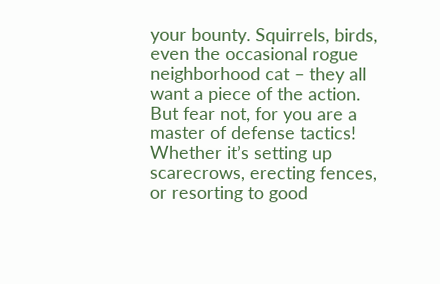your bounty. Squirrels, birds, even the occasional rogue neighborhood cat – they all want a piece of the action. But fear not, for you are a master of defense tactics! Whether it’s setting up scarecrows, erecting fences, or resorting to good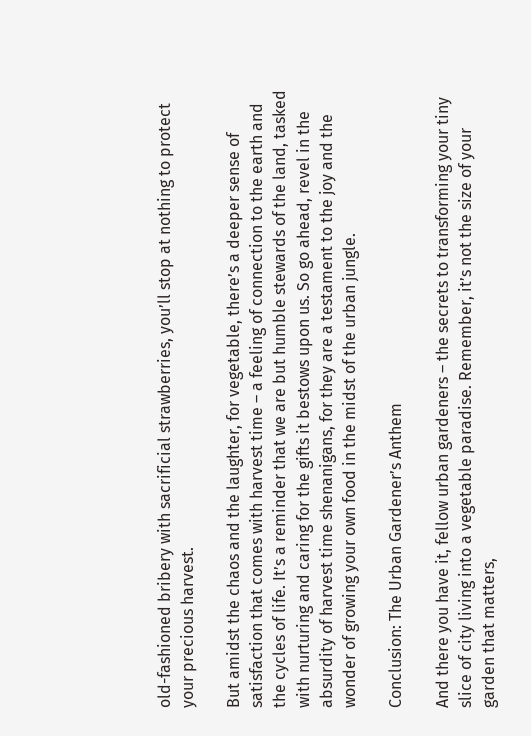old-fashioned bribery with sacrificial strawberries, you’ll stop at nothing to protect your precious harvest.

But amidst the chaos and the laughter, for vegetable, there’s a deeper sense of satisfaction that comes with harvest time – a feeling of connection to the earth and the cycles of life. It’s a reminder that we are but humble stewards of the land, tasked with nurturing and caring for the gifts it bestows upon us. So go ahead, revel in the absurdity of harvest time shenanigans, for they are a testament to the joy and the wonder of growing your own food in the midst of the urban jungle.

Conclusion: The Urban Gardener’s Anthem

And there you have it, fellow urban gardeners – the secrets to transforming your tiny slice of city living into a vegetable paradise. Remember, it’s not the size of your garden that matters,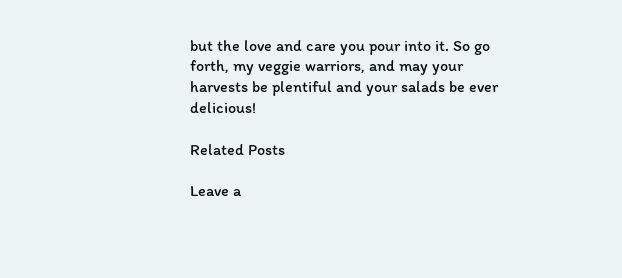but the love and care you pour into it. So go forth, my veggie warriors, and may your harvests be plentiful and your salads be ever delicious!

Related Posts

Leave a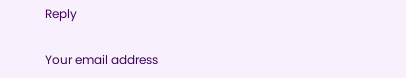Reply

Your email address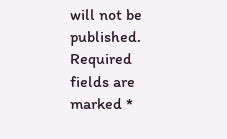will not be published. Required fields are marked *